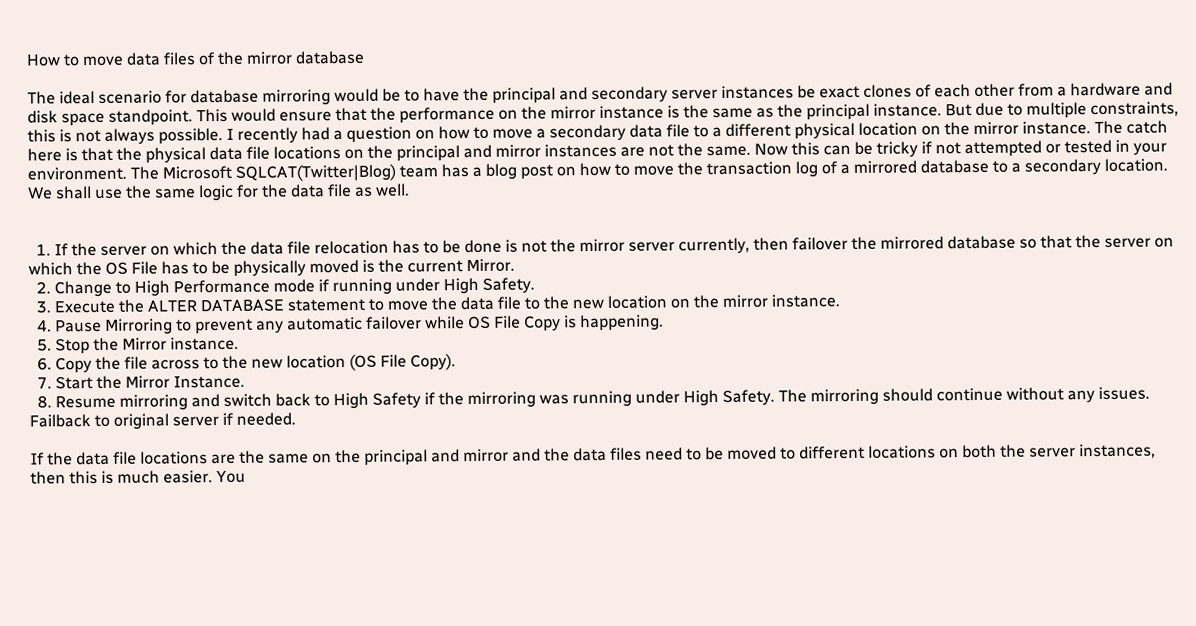How to move data files of the mirror database

The ideal scenario for database mirroring would be to have the principal and secondary server instances be exact clones of each other from a hardware and disk space standpoint. This would ensure that the performance on the mirror instance is the same as the principal instance. But due to multiple constraints, this is not always possible. I recently had a question on how to move a secondary data file to a different physical location on the mirror instance. The catch here is that the physical data file locations on the principal and mirror instances are not the same. Now this can be tricky if not attempted or tested in your environment. The Microsoft SQLCAT(Twitter|Blog) team has a blog post on how to move the transaction log of a mirrored database to a secondary location. We shall use the same logic for the data file as well.


  1. If the server on which the data file relocation has to be done is not the mirror server currently, then failover the mirrored database so that the server on which the OS File has to be physically moved is the current Mirror.
  2. Change to High Performance mode if running under High Safety.
  3. Execute the ALTER DATABASE statement to move the data file to the new location on the mirror instance.
  4. Pause Mirroring to prevent any automatic failover while OS File Copy is happening.
  5. Stop the Mirror instance.
  6. Copy the file across to the new location (OS File Copy).
  7. Start the Mirror Instance.
  8. Resume mirroring and switch back to High Safety if the mirroring was running under High Safety. The mirroring should continue without any issues. Failback to original server if needed.

If the data file locations are the same on the principal and mirror and the data files need to be moved to different locations on both the server instances, then this is much easier. You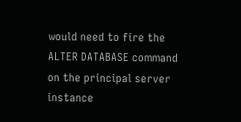would need to fire the ALTER DATABASE command on the principal server instance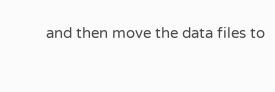and then move the data files to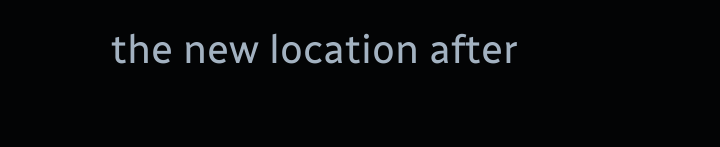the new location after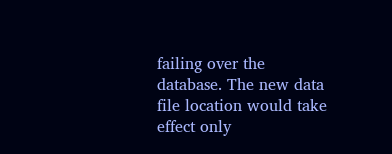failing over the database. The new data file location would take effect only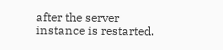after the server instance is restarted.